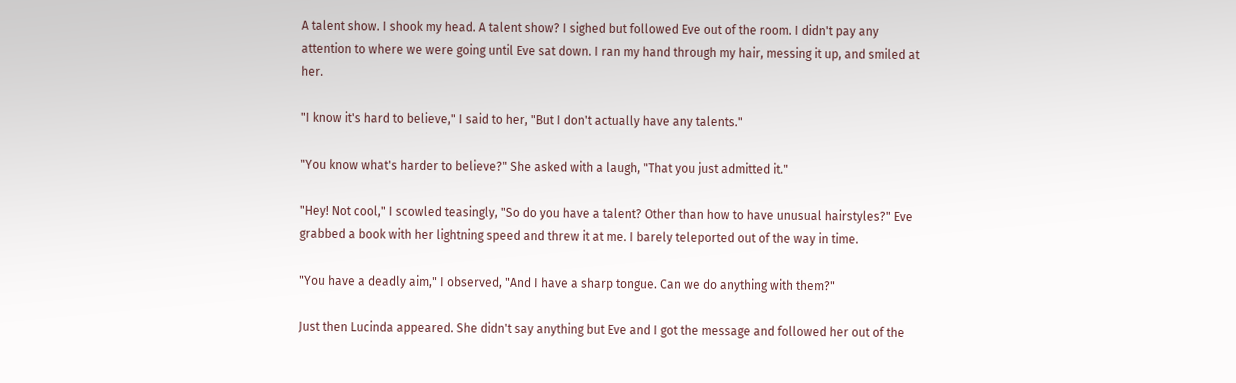A talent show. I shook my head. A talent show? I sighed but followed Eve out of the room. I didn't pay any attention to where we were going until Eve sat down. I ran my hand through my hair, messing it up, and smiled at her.

"I know it's hard to believe," I said to her, "But I don't actually have any talents."

"You know what's harder to believe?" She asked with a laugh, "That you just admitted it."

"Hey! Not cool," I scowled teasingly, "So do you have a talent? Other than how to have unusual hairstyles?" Eve grabbed a book with her lightning speed and threw it at me. I barely teleported out of the way in time.

"You have a deadly aim," I observed, "And I have a sharp tongue. Can we do anything with them?"

Just then Lucinda appeared. She didn't say anything but Eve and I got the message and followed her out of the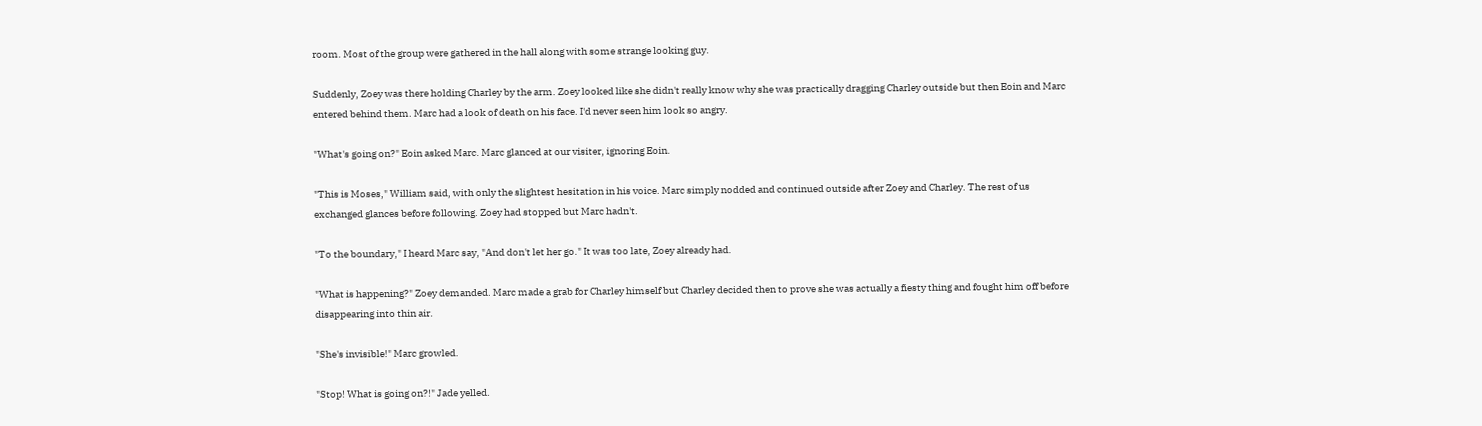room. Most of the group were gathered in the hall along with some strange looking guy.

Suddenly, Zoey was there holding Charley by the arm. Zoey looked like she didn't really know why she was practically dragging Charley outside but then Eoin and Marc entered behind them. Marc had a look of death on his face. I'd never seen him look so angry.

"What's going on?" Eoin asked Marc. Marc glanced at our visiter, ignoring Eoin.

"This is Moses," William said, with only the slightest hesitation in his voice. Marc simply nodded and continued outside after Zoey and Charley. The rest of us exchanged glances before following. Zoey had stopped but Marc hadn't.

"To the boundary," I heard Marc say, "And don't let her go." It was too late, Zoey already had.

"What is happening?" Zoey demanded. Marc made a grab for Charley himself but Charley decided then to prove she was actually a fiesty thing and fought him off before disappearing into thin air.

"She's invisible!" Marc growled.

"Stop! What is going on?!" Jade yelled.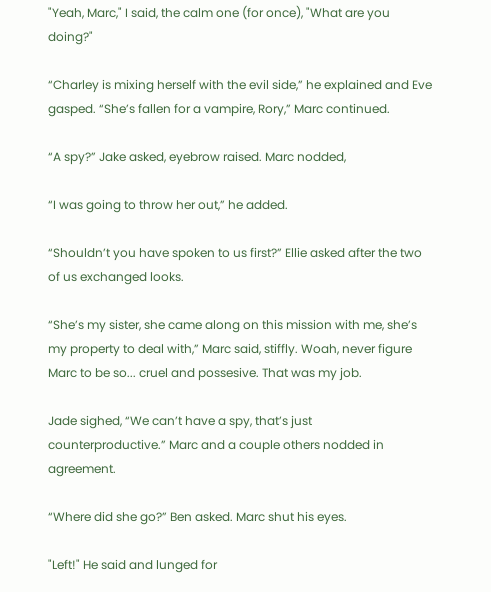"Yeah, Marc," I said, the calm one (for once), "What are you doing?"

“Charley is mixing herself with the evil side,” he explained and Eve gasped. “She’s fallen for a vampire, Rory,” Marc continued.

“A spy?” Jake asked, eyebrow raised. Marc nodded,

“I was going to throw her out,” he added.

“Shouldn’t you have spoken to us first?” Ellie asked after the two of us exchanged looks.

“She’s my sister, she came along on this mission with me, she’s my property to deal with,” Marc said, stiffly. Woah, never figure Marc to be so... cruel and possesive. That was my job.

Jade sighed, “We can’t have a spy, that’s just counterproductive.” Marc and a couple others nodded in agreement.

“Where did she go?” Ben asked. Marc shut his eyes.

"Left!" He said and lunged for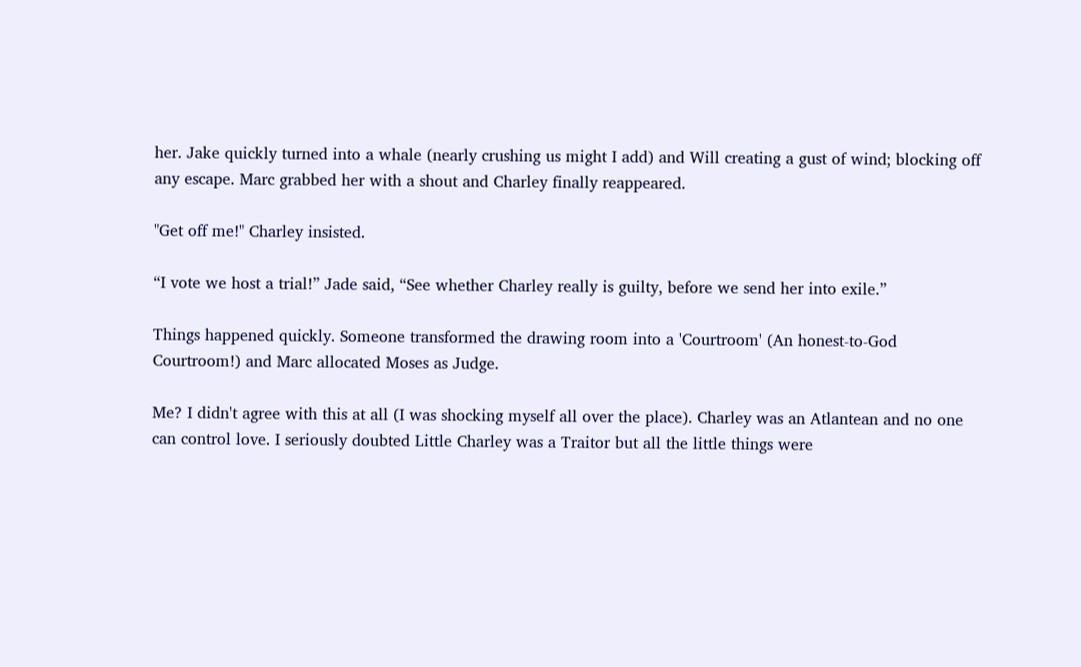her. Jake quickly turned into a whale (nearly crushing us might I add) and Will creating a gust of wind; blocking off any escape. Marc grabbed her with a shout and Charley finally reappeared.

"Get off me!" Charley insisted.

“I vote we host a trial!” Jade said, “See whether Charley really is guilty, before we send her into exile.”

Things happened quickly. Someone transformed the drawing room into a 'Courtroom' (An honest-to-God Courtroom!) and Marc allocated Moses as Judge.

Me? I didn't agree with this at all (I was shocking myself all over the place). Charley was an Atlantean and no one can control love. I seriously doubted Little Charley was a Traitor but all the little things were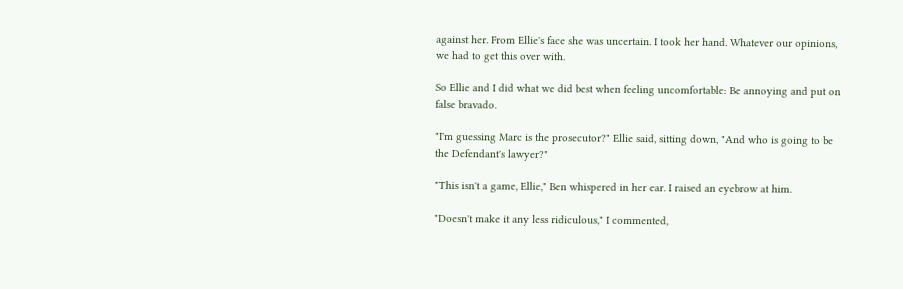against her. From Ellie's face she was uncertain. I took her hand. Whatever our opinions, we had to get this over with.

So Ellie and I did what we did best when feeling uncomfortable: Be annoying and put on false bravado.

"I'm guessing Marc is the prosecutor?" Ellie said, sitting down, "And who is going to be the Defendant's lawyer?"

"This isn't a game, Ellie," Ben whispered in her ear. I raised an eyebrow at him.

"Doesn't make it any less ridiculous," I commented,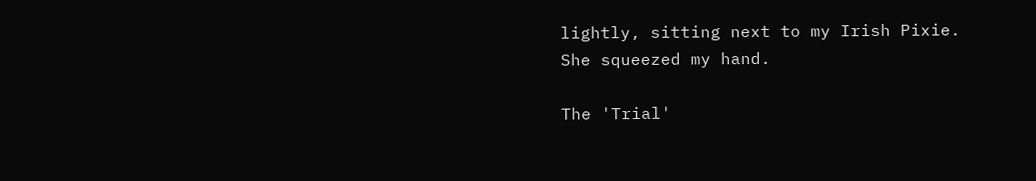lightly, sitting next to my Irish Pixie. She squeezed my hand.

The 'Trial'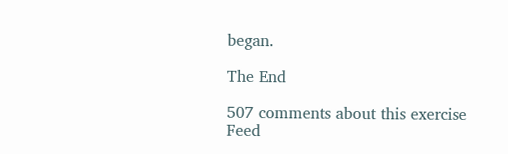began.

The End

507 comments about this exercise Feed